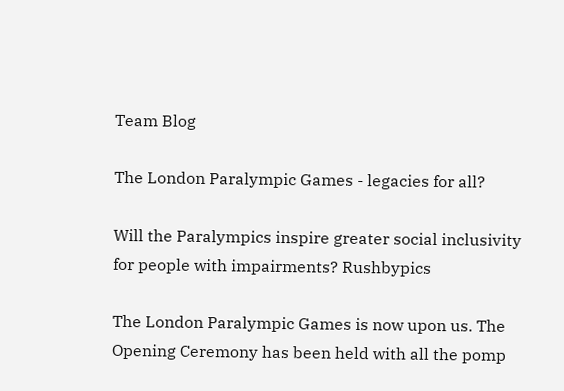Team Blog

The London Paralympic Games - legacies for all?

Will the Paralympics inspire greater social inclusivity for people with impairments? Rushbypics

The London Paralympic Games is now upon us. The Opening Ceremony has been held with all the pomp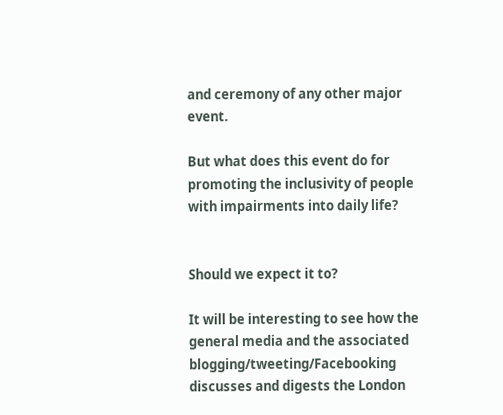and ceremony of any other major event.

But what does this event do for promoting the inclusivity of people with impairments into daily life?


Should we expect it to?

It will be interesting to see how the general media and the associated blogging/tweeting/Facebooking discusses and digests the London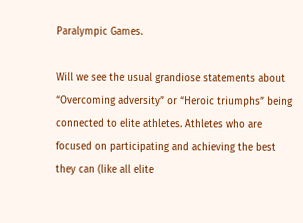Paralympic Games.

Will we see the usual grandiose statements about “Overcoming adversity” or “Heroic triumphs” being connected to elite athletes. Athletes who are focused on participating and achieving the best they can (like all elite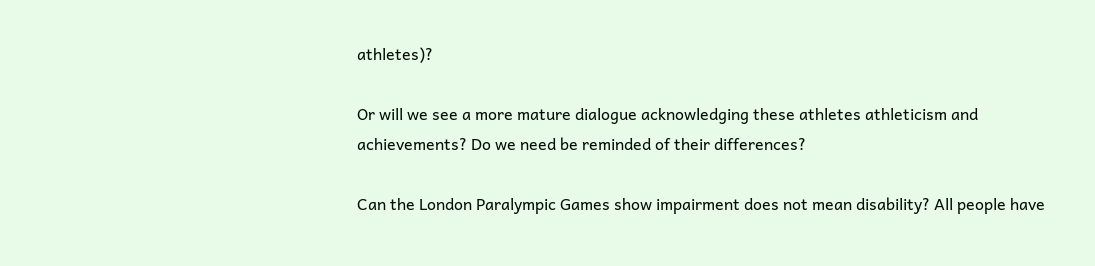athletes)?

Or will we see a more mature dialogue acknowledging these athletes athleticism and achievements? Do we need be reminded of their differences?

Can the London Paralympic Games show impairment does not mean disability? All people have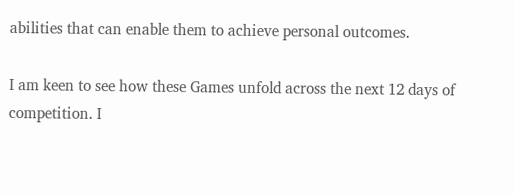abilities that can enable them to achieve personal outcomes.

I am keen to see how these Games unfold across the next 12 days of competition. I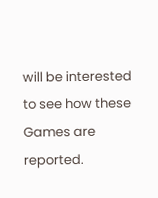will be interested to see how these Games are reported.